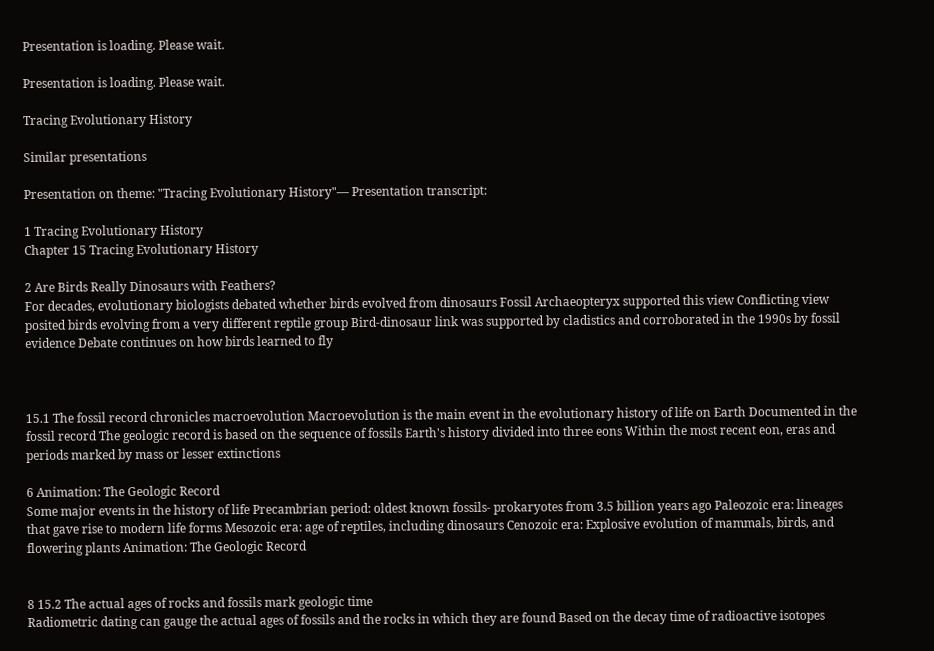Presentation is loading. Please wait.

Presentation is loading. Please wait.

Tracing Evolutionary History

Similar presentations

Presentation on theme: "Tracing Evolutionary History"— Presentation transcript:

1 Tracing Evolutionary History
Chapter 15 Tracing Evolutionary History

2 Are Birds Really Dinosaurs with Feathers?
For decades, evolutionary biologists debated whether birds evolved from dinosaurs Fossil Archaeopteryx supported this view Conflicting view posited birds evolving from a very different reptile group Bird-dinosaur link was supported by cladistics and corroborated in the 1990s by fossil evidence Debate continues on how birds learned to fly



15.1 The fossil record chronicles macroevolution Macroevolution is the main event in the evolutionary history of life on Earth Documented in the fossil record The geologic record is based on the sequence of fossils Earth's history divided into three eons Within the most recent eon, eras and periods marked by mass or lesser extinctions

6 Animation: The Geologic Record
Some major events in the history of life Precambrian period: oldest known fossils- prokaryotes from 3.5 billion years ago Paleozoic era: lineages that gave rise to modern life forms Mesozoic era: age of reptiles, including dinosaurs Cenozoic era: Explosive evolution of mammals, birds, and flowering plants Animation: The Geologic Record


8 15.2 The actual ages of rocks and fossils mark geologic time
Radiometric dating can gauge the actual ages of fossils and the rocks in which they are found Based on the decay time of radioactive isotopes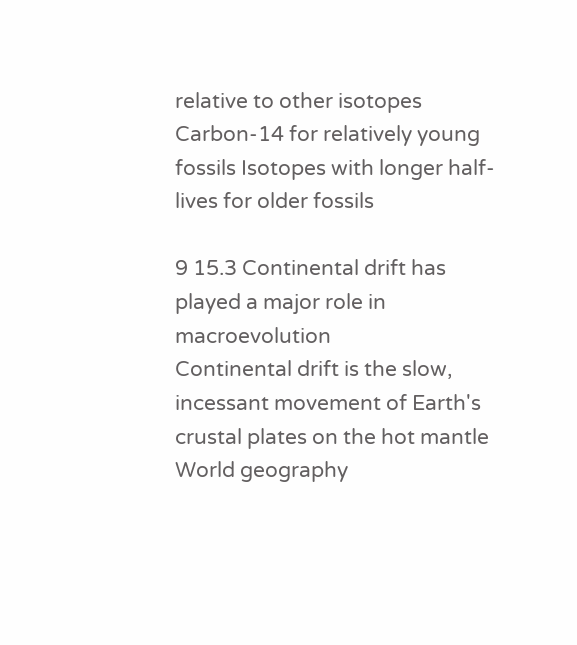relative to other isotopes Carbon-14 for relatively young fossils Isotopes with longer half-lives for older fossils

9 15.3 Continental drift has played a major role in macroevolution
Continental drift is the slow, incessant movement of Earth's crustal plates on the hot mantle World geography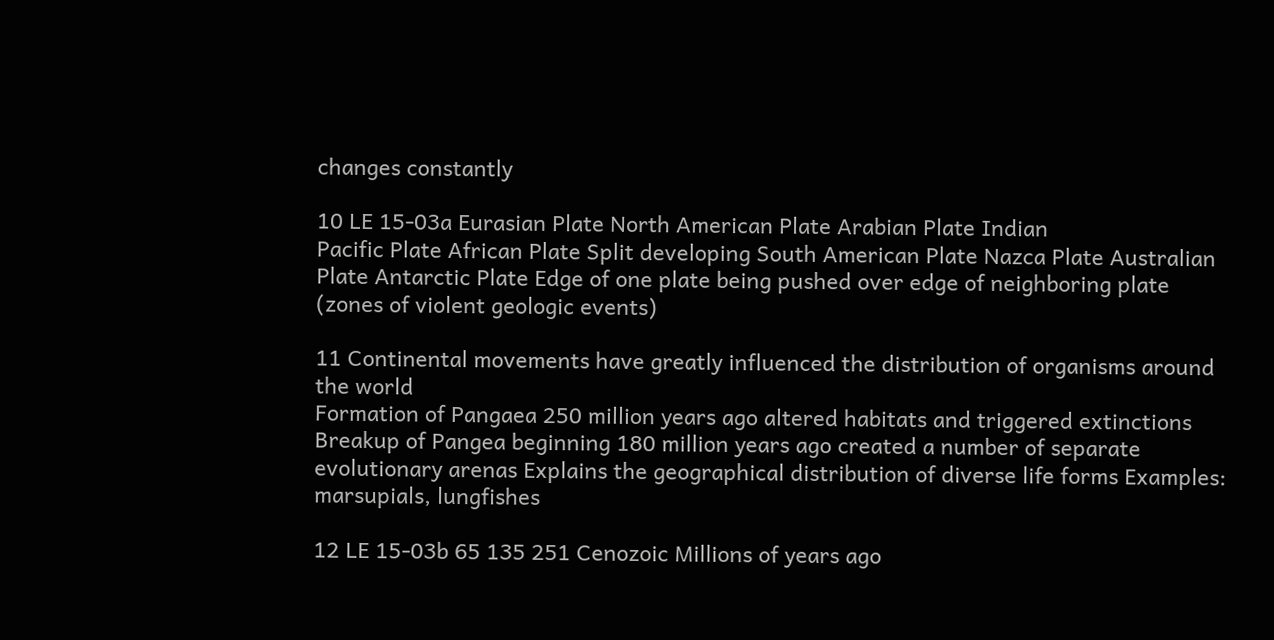changes constantly

10 LE 15-03a Eurasian Plate North American Plate Arabian Plate Indian
Pacific Plate African Plate Split developing South American Plate Nazca Plate Australian Plate Antarctic Plate Edge of one plate being pushed over edge of neighboring plate (zones of violent geologic events)

11 Continental movements have greatly influenced the distribution of organisms around the world
Formation of Pangaea 250 million years ago altered habitats and triggered extinctions Breakup of Pangea beginning 180 million years ago created a number of separate evolutionary arenas Explains the geographical distribution of diverse life forms Examples: marsupials, lungfishes

12 LE 15-03b 65 135 251 Cenozoic Millions of years ago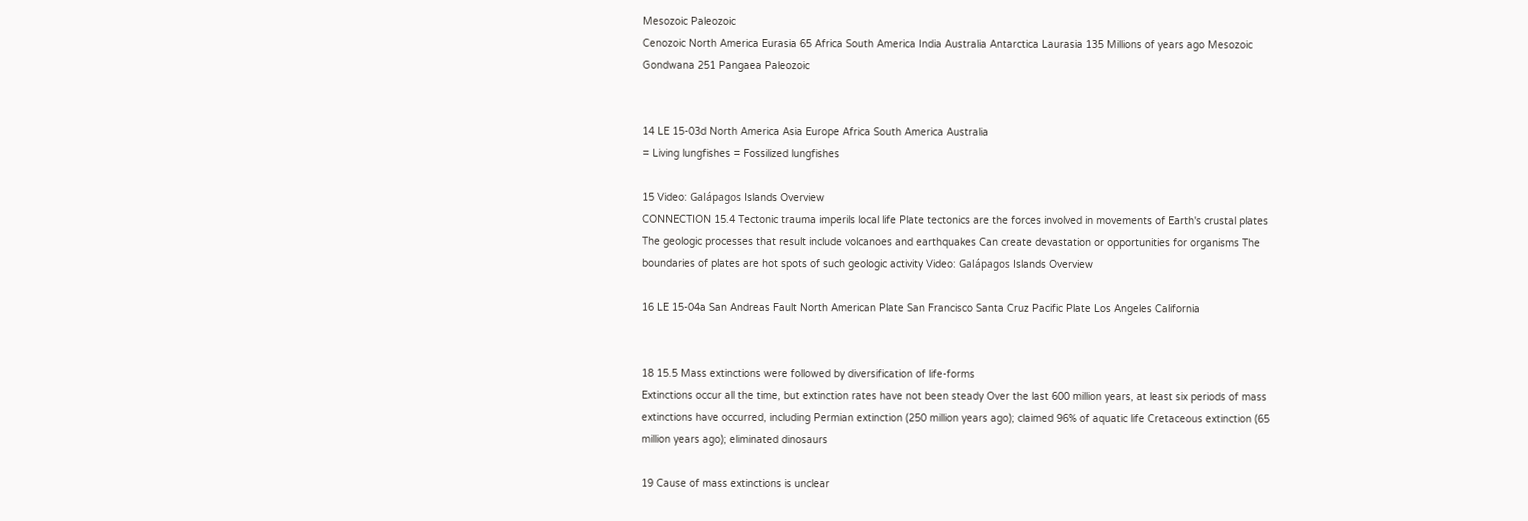Mesozoic Paleozoic
Cenozoic North America Eurasia 65 Africa South America India Australia Antarctica Laurasia 135 Millions of years ago Mesozoic Gondwana 251 Pangaea Paleozoic


14 LE 15-03d North America Asia Europe Africa South America Australia
= Living lungfishes = Fossilized lungfishes

15 Video: Galápagos Islands Overview
CONNECTION 15.4 Tectonic trauma imperils local life Plate tectonics are the forces involved in movements of Earth's crustal plates The geologic processes that result include volcanoes and earthquakes Can create devastation or opportunities for organisms The boundaries of plates are hot spots of such geologic activity Video: Galápagos Islands Overview

16 LE 15-04a San Andreas Fault North American Plate San Francisco Santa Cruz Pacific Plate Los Angeles California


18 15.5 Mass extinctions were followed by diversification of life-forms
Extinctions occur all the time, but extinction rates have not been steady Over the last 600 million years, at least six periods of mass extinctions have occurred, including Permian extinction (250 million years ago); claimed 96% of aquatic life Cretaceous extinction (65 million years ago); eliminated dinosaurs

19 Cause of mass extinctions is unclear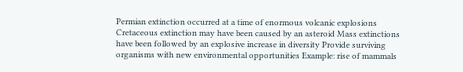Permian extinction occurred at a time of enormous volcanic explosions Cretaceous extinction may have been caused by an asteroid Mass extinctions have been followed by an explosive increase in diversity Provide surviving organisms with new environmental opportunities Example: rise of mammals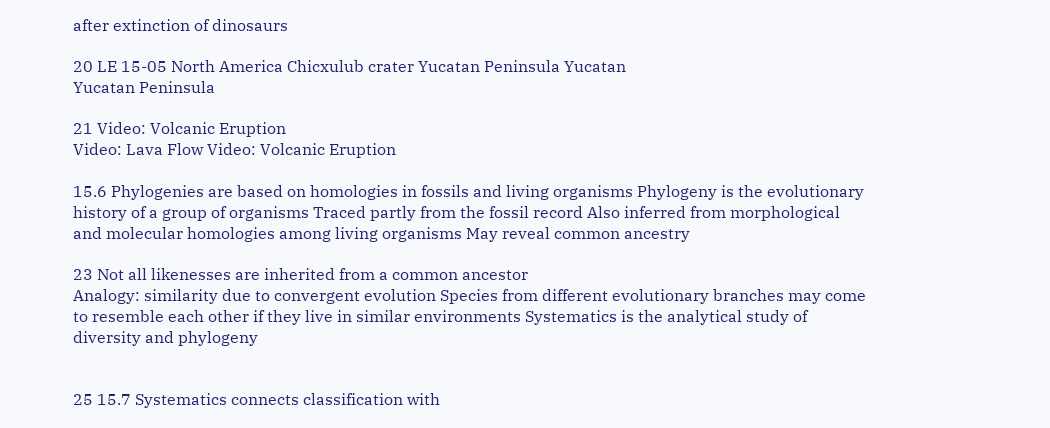after extinction of dinosaurs

20 LE 15-05 North America Chicxulub crater Yucatan Peninsula Yucatan
Yucatan Peninsula

21 Video: Volcanic Eruption
Video: Lava Flow Video: Volcanic Eruption

15.6 Phylogenies are based on homologies in fossils and living organisms Phylogeny is the evolutionary history of a group of organisms Traced partly from the fossil record Also inferred from morphological and molecular homologies among living organisms May reveal common ancestry

23 Not all likenesses are inherited from a common ancestor
Analogy: similarity due to convergent evolution Species from different evolutionary branches may come to resemble each other if they live in similar environments Systematics is the analytical study of diversity and phylogeny


25 15.7 Systematics connects classification with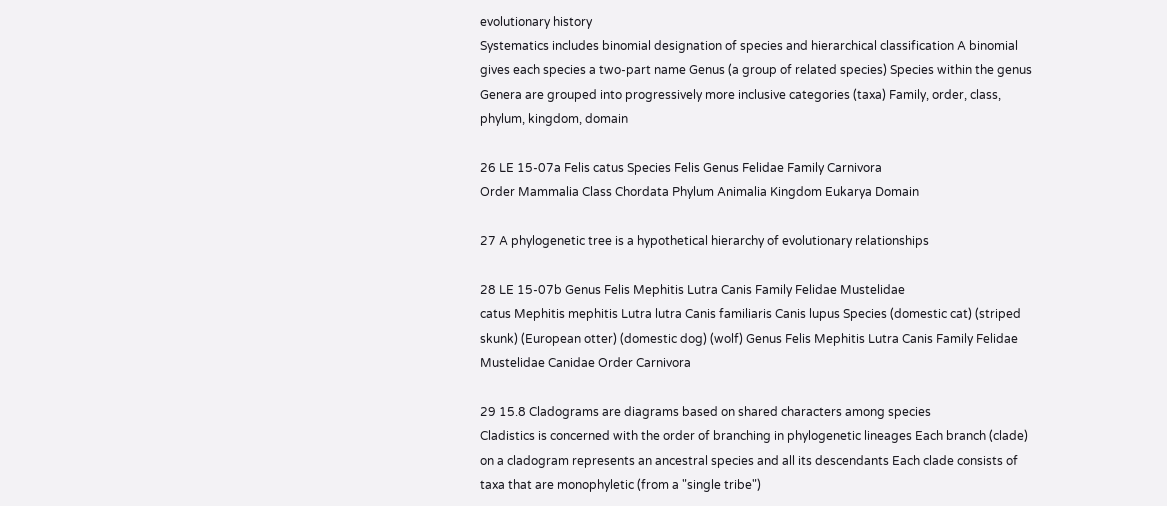evolutionary history
Systematics includes binomial designation of species and hierarchical classification A binomial gives each species a two-part name Genus (a group of related species) Species within the genus Genera are grouped into progressively more inclusive categories (taxa) Family, order, class, phylum, kingdom, domain

26 LE 15-07a Felis catus Species Felis Genus Felidae Family Carnivora
Order Mammalia Class Chordata Phylum Animalia Kingdom Eukarya Domain

27 A phylogenetic tree is a hypothetical hierarchy of evolutionary relationships

28 LE 15-07b Genus Felis Mephitis Lutra Canis Family Felidae Mustelidae
catus Mephitis mephitis Lutra lutra Canis familiaris Canis lupus Species (domestic cat) (striped skunk) (European otter) (domestic dog) (wolf) Genus Felis Mephitis Lutra Canis Family Felidae Mustelidae Canidae Order Carnivora

29 15.8 Cladograms are diagrams based on shared characters among species
Cladistics is concerned with the order of branching in phylogenetic lineages Each branch (clade) on a cladogram represents an ancestral species and all its descendants Each clade consists of taxa that are monophyletic (from a "single tribe")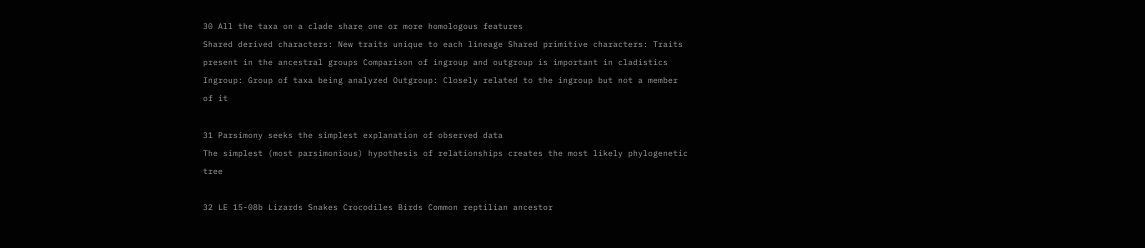30 All the taxa on a clade share one or more homologous features
Shared derived characters: New traits unique to each lineage Shared primitive characters: Traits present in the ancestral groups Comparison of ingroup and outgroup is important in cladistics Ingroup: Group of taxa being analyzed Outgroup: Closely related to the ingroup but not a member of it

31 Parsimony seeks the simplest explanation of observed data
The simplest (most parsimonious) hypothesis of relationships creates the most likely phylogenetic tree

32 LE 15-08b Lizards Snakes Crocodiles Birds Common reptilian ancestor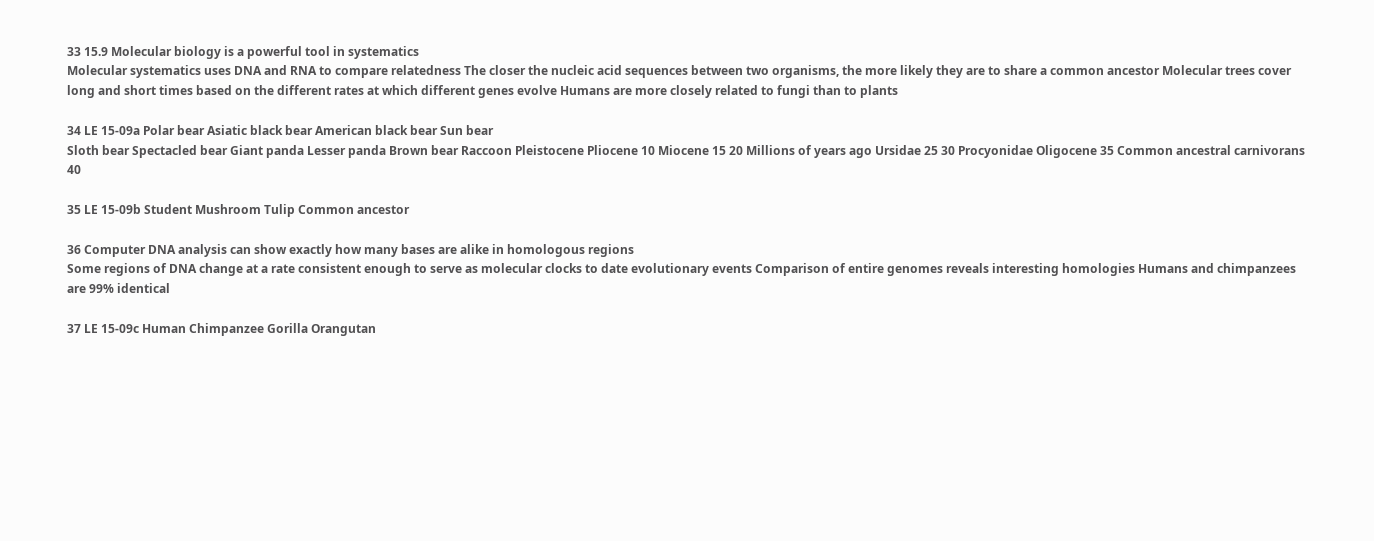33 15.9 Molecular biology is a powerful tool in systematics
Molecular systematics uses DNA and RNA to compare relatedness The closer the nucleic acid sequences between two organisms, the more likely they are to share a common ancestor Molecular trees cover long and short times based on the different rates at which different genes evolve Humans are more closely related to fungi than to plants

34 LE 15-09a Polar bear Asiatic black bear American black bear Sun bear
Sloth bear Spectacled bear Giant panda Lesser panda Brown bear Raccoon Pleistocene Pliocene 10 Miocene 15 20 Millions of years ago Ursidae 25 30 Procyonidae Oligocene 35 Common ancestral carnivorans 40

35 LE 15-09b Student Mushroom Tulip Common ancestor

36 Computer DNA analysis can show exactly how many bases are alike in homologous regions
Some regions of DNA change at a rate consistent enough to serve as molecular clocks to date evolutionary events Comparison of entire genomes reveals interesting homologies Humans and chimpanzees are 99% identical

37 LE 15-09c Human Chimpanzee Gorilla Orangutan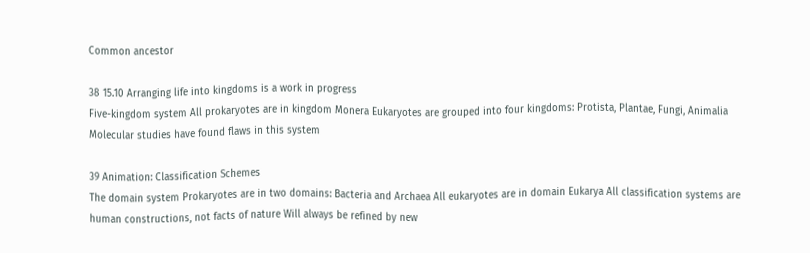Common ancestor

38 15.10 Arranging life into kingdoms is a work in progress
Five-kingdom system All prokaryotes are in kingdom Monera Eukaryotes are grouped into four kingdoms: Protista, Plantae, Fungi, Animalia Molecular studies have found flaws in this system

39 Animation: Classification Schemes
The domain system Prokaryotes are in two domains: Bacteria and Archaea All eukaryotes are in domain Eukarya All classification systems are human constructions, not facts of nature Will always be refined by new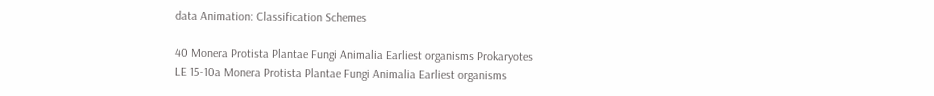data Animation: Classification Schemes

40 Monera Protista Plantae Fungi Animalia Earliest organisms Prokaryotes
LE 15-10a Monera Protista Plantae Fungi Animalia Earliest organisms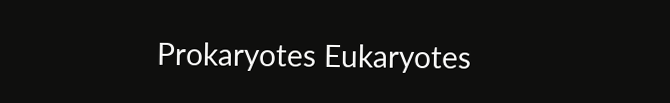Prokaryotes Eukaryotes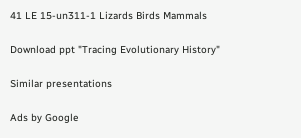41 LE 15-un311-1 Lizards Birds Mammals

Download ppt "Tracing Evolutionary History"

Similar presentations

Ads by Google